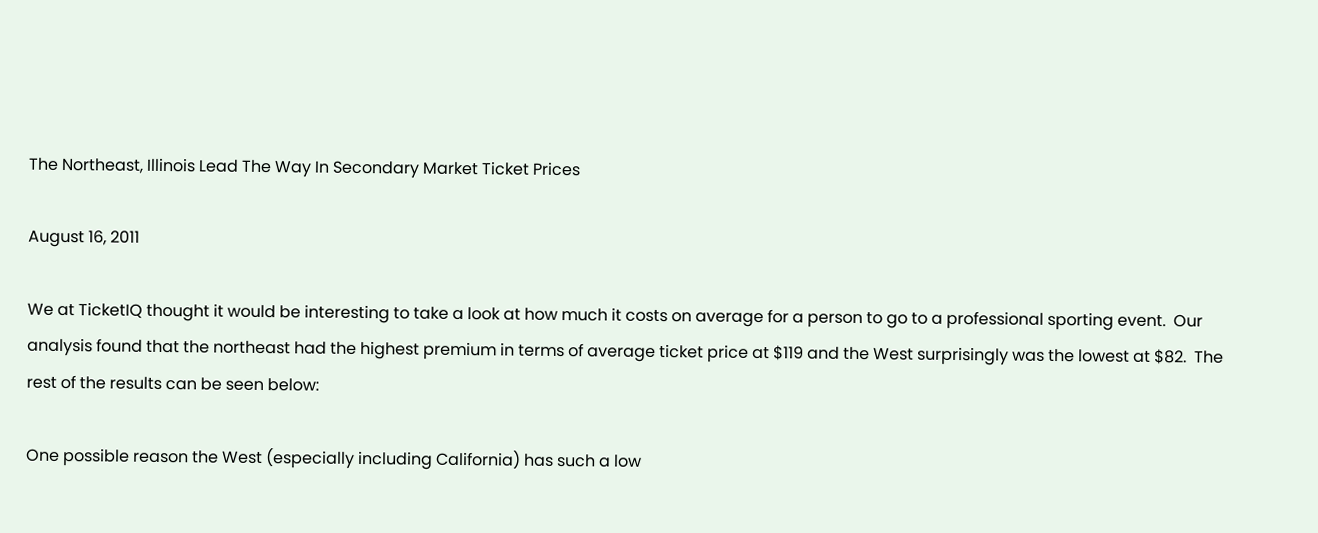The Northeast, Illinois Lead The Way In Secondary Market Ticket Prices

August 16, 2011

We at TicketIQ thought it would be interesting to take a look at how much it costs on average for a person to go to a professional sporting event.  Our analysis found that the northeast had the highest premium in terms of average ticket price at $119 and the West surprisingly was the lowest at $82.  The rest of the results can be seen below:

One possible reason the West (especially including California) has such a low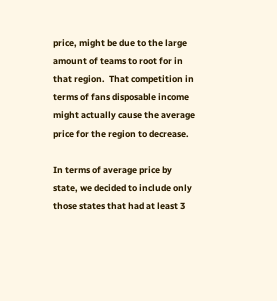price, might be due to the large amount of teams to root for in that region.  That competition in terms of fans disposable income might actually cause the average price for the region to decrease.

In terms of average price by state, we decided to include only those states that had at least 3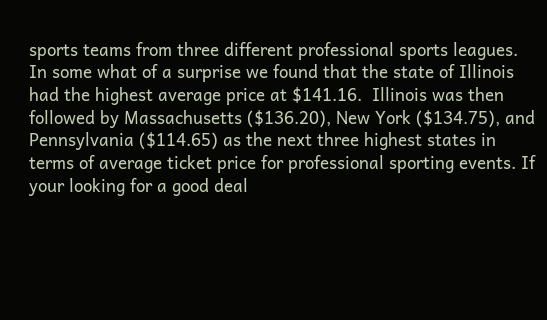sports teams from three different professional sports leagues.  In some what of a surprise we found that the state of Illinois had the highest average price at $141.16.  Illinois was then followed by Massachusetts ($136.20), New York ($134.75), and Pennsylvania ($114.65) as the next three highest states in terms of average ticket price for professional sporting events. If your looking for a good deal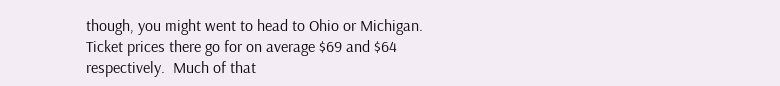though, you might went to head to Ohio or Michigan.  Ticket prices there go for on average $69 and $64 respectively.  Much of that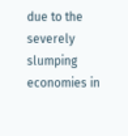due to the severely slumping economies in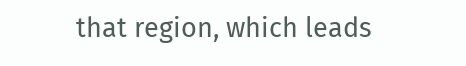that region, which leads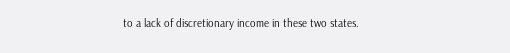to a lack of discretionary income in these two states.